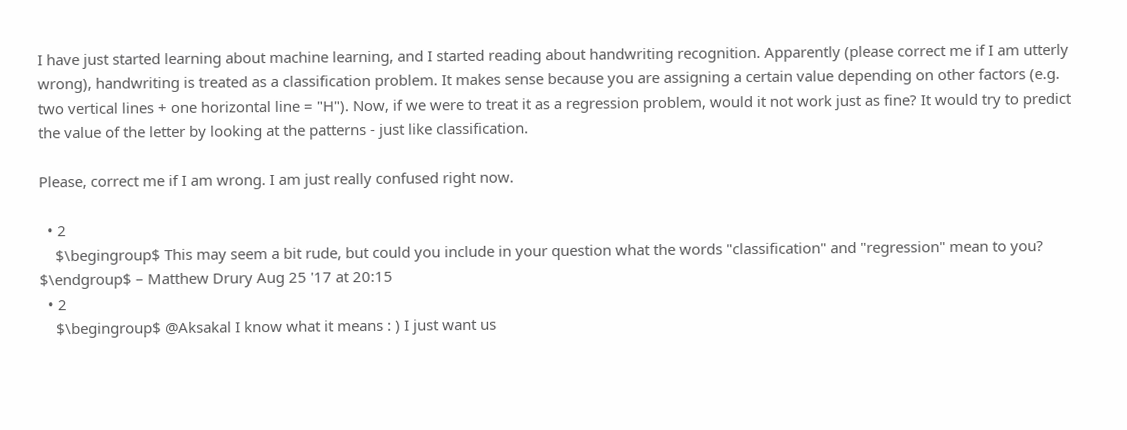I have just started learning about machine learning, and I started reading about handwriting recognition. Apparently (please correct me if I am utterly wrong), handwriting is treated as a classification problem. It makes sense because you are assigning a certain value depending on other factors (e.g. two vertical lines + one horizontal line = "H"). Now, if we were to treat it as a regression problem, would it not work just as fine? It would try to predict the value of the letter by looking at the patterns - just like classification.

Please, correct me if I am wrong. I am just really confused right now.

  • 2
    $\begingroup$ This may seem a bit rude, but could you include in your question what the words "classification" and "regression" mean to you? $\endgroup$ – Matthew Drury Aug 25 '17 at 20:15
  • 2
    $\begingroup$ @Aksakal I know what it means : ) I just want us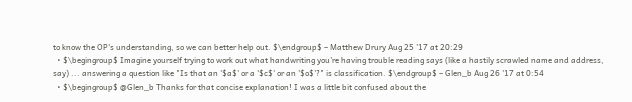to know the OP's understanding, so we can better help out. $\endgroup$ – Matthew Drury Aug 25 '17 at 20:29
  • $\begingroup$ Imagine yourself trying to work out what handwriting you're having trouble reading says (like a hastily scrawled name and address, say) ... answering a question like "Is that an '$a$' or a '$c$' or an '$o$'?" is classification. $\endgroup$ – Glen_b Aug 26 '17 at 0:54
  • $\begingroup$ @Glen_b Thanks for that concise explanation! I was a little bit confused about the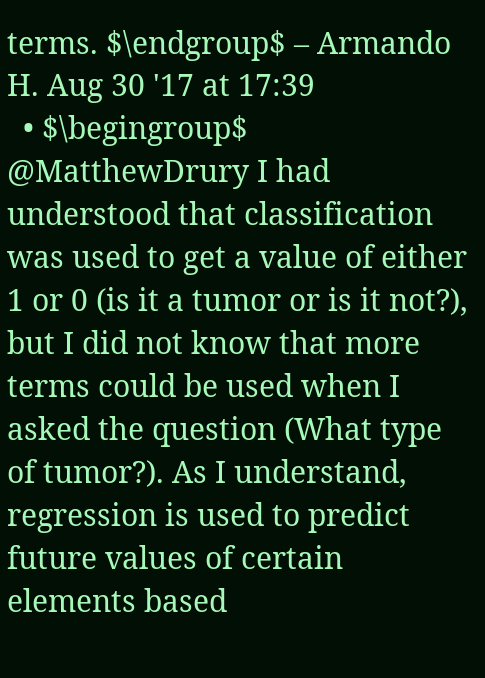terms. $\endgroup$ – Armando H. Aug 30 '17 at 17:39
  • $\begingroup$ @MatthewDrury I had understood that classification was used to get a value of either 1 or 0 (is it a tumor or is it not?), but I did not know that more terms could be used when I asked the question (What type of tumor?). As I understand, regression is used to predict future values of certain elements based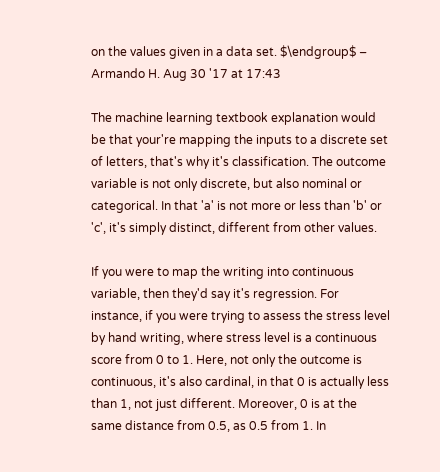on the values given in a data set. $\endgroup$ – Armando H. Aug 30 '17 at 17:43

The machine learning textbook explanation would be that your're mapping the inputs to a discrete set of letters, that's why it's classification. The outcome variable is not only discrete, but also nominal or categorical. In that 'a' is not more or less than 'b' or 'c', it's simply distinct, different from other values.

If you were to map the writing into continuous variable, then they'd say it's regression. For instance, if you were trying to assess the stress level by hand writing, where stress level is a continuous score from 0 to 1. Here, not only the outcome is continuous, it's also cardinal, in that 0 is actually less than 1, not just different. Moreover, 0 is at the same distance from 0.5, as 0.5 from 1. In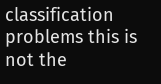classification problems this is not the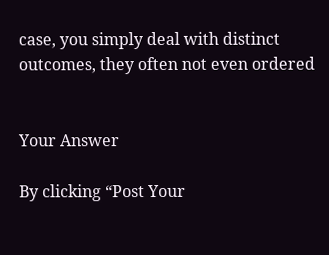case, you simply deal with distinct outcomes, they often not even ordered


Your Answer

By clicking “Post Your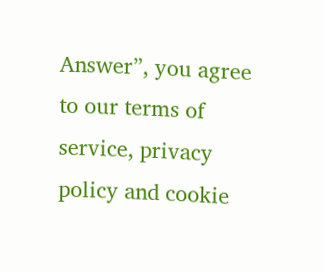Answer”, you agree to our terms of service, privacy policy and cookie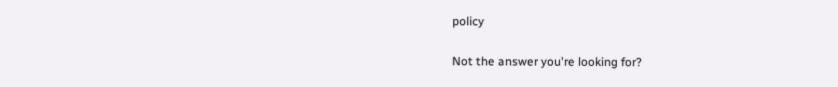policy

Not the answer you're looking for?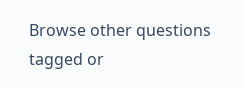Browse other questions tagged or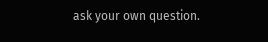ask your own question.